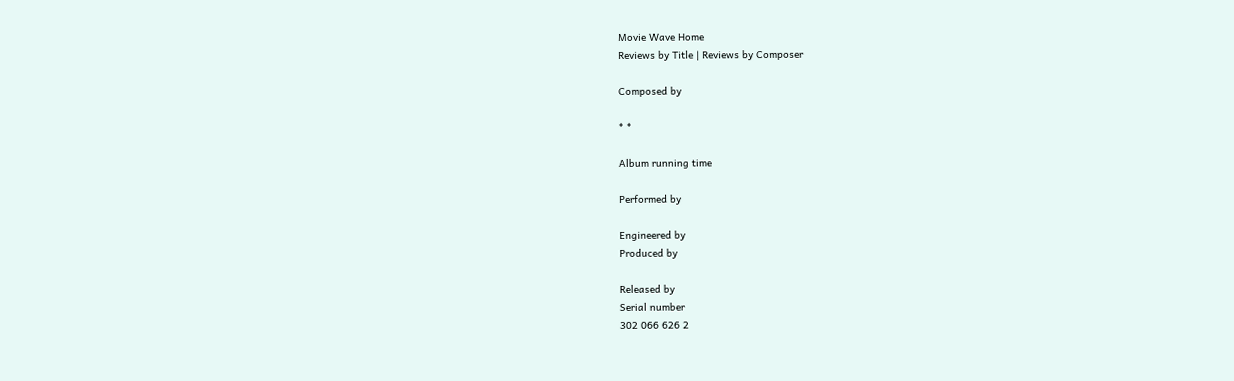Movie Wave Home
Reviews by Title | Reviews by Composer

Composed by

* *

Album running time

Performed by

Engineered by
Produced by

Released by
Serial number
302 066 626 2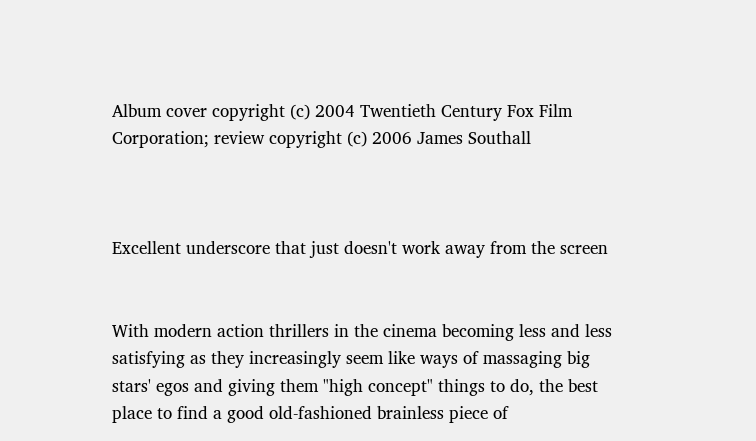Album cover copyright (c) 2004 Twentieth Century Fox Film Corporation; review copyright (c) 2006 James Southall



Excellent underscore that just doesn't work away from the screen


With modern action thrillers in the cinema becoming less and less satisfying as they increasingly seem like ways of massaging big stars' egos and giving them "high concept" things to do, the best place to find a good old-fashioned brainless piece of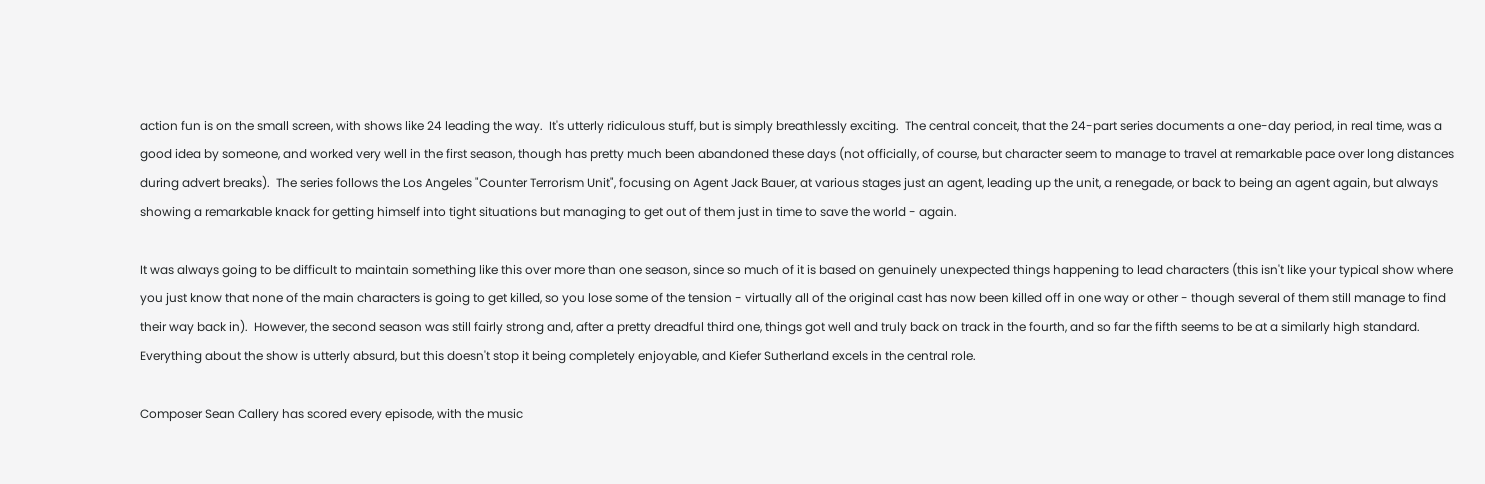action fun is on the small screen, with shows like 24 leading the way.  It's utterly ridiculous stuff, but is simply breathlessly exciting.  The central conceit, that the 24-part series documents a one-day period, in real time, was a good idea by someone, and worked very well in the first season, though has pretty much been abandoned these days (not officially, of course, but character seem to manage to travel at remarkable pace over long distances during advert breaks).  The series follows the Los Angeles "Counter Terrorism Unit", focusing on Agent Jack Bauer, at various stages just an agent, leading up the unit, a renegade, or back to being an agent again, but always showing a remarkable knack for getting himself into tight situations but managing to get out of them just in time to save the world - again.

It was always going to be difficult to maintain something like this over more than one season, since so much of it is based on genuinely unexpected things happening to lead characters (this isn't like your typical show where you just know that none of the main characters is going to get killed, so you lose some of the tension - virtually all of the original cast has now been killed off in one way or other - though several of them still manage to find their way back in).  However, the second season was still fairly strong and, after a pretty dreadful third one, things got well and truly back on track in the fourth, and so far the fifth seems to be at a similarly high standard.  Everything about the show is utterly absurd, but this doesn't stop it being completely enjoyable, and Kiefer Sutherland excels in the central role.

Composer Sean Callery has scored every episode, with the music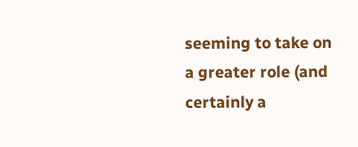seeming to take on a greater role (and certainly a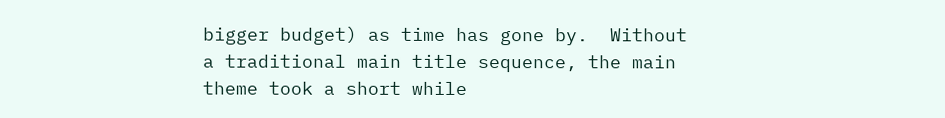bigger budget) as time has gone by.  Without a traditional main title sequence, the main theme took a short while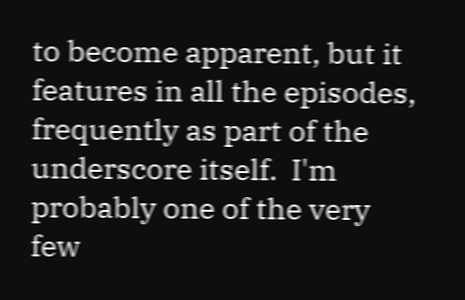to become apparent, but it features in all the episodes, frequently as part of the underscore itself.  I'm probably one of the very few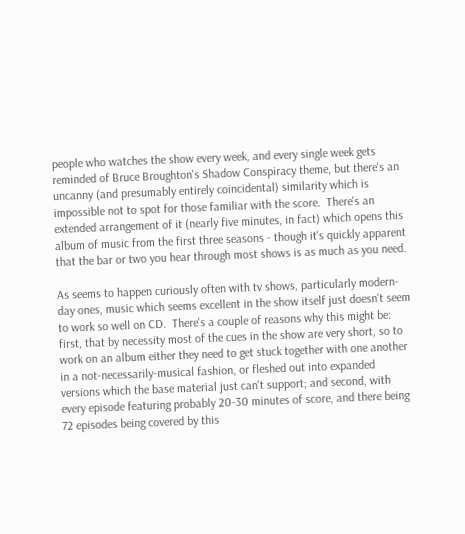people who watches the show every week, and every single week gets reminded of Bruce Broughton's Shadow Conspiracy theme, but there's an uncanny (and presumably entirely coincidental) similarity which is impossible not to spot for those familiar with the score.  There's an extended arrangement of it (nearly five minutes, in fact) which opens this album of music from the first three seasons - though it's quickly apparent that the bar or two you hear through most shows is as much as you need.

As seems to happen curiously often with tv shows, particularly modern-day ones, music which seems excellent in the show itself just doesn't seem to work so well on CD.  There's a couple of reasons why this might be: first, that by necessity most of the cues in the show are very short, so to work on an album either they need to get stuck together with one another in a not-necessarily-musical fashion, or fleshed out into expanded versions which the base material just can't support; and second, with every episode featuring probably 20-30 minutes of score, and there being 72 episodes being covered by this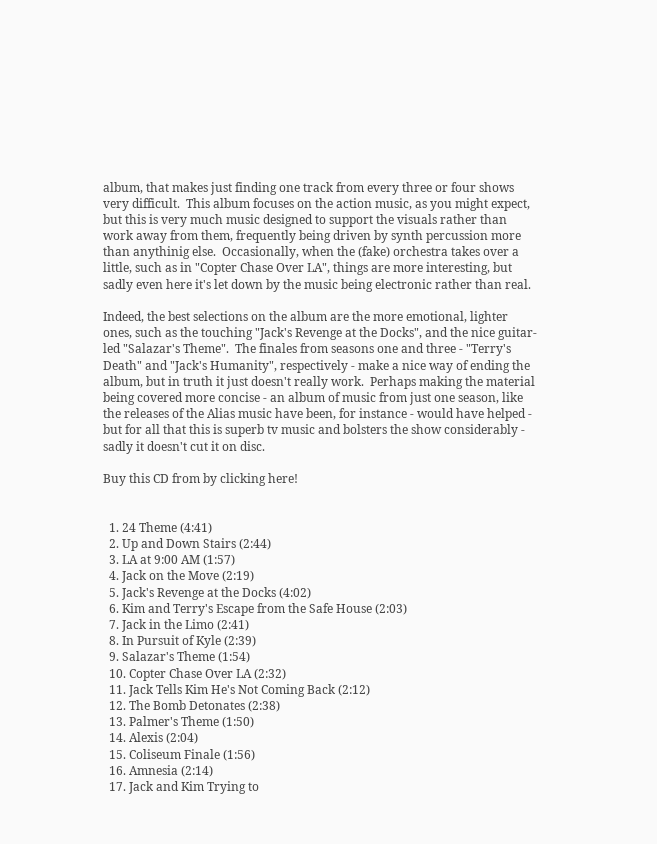album, that makes just finding one track from every three or four shows very difficult.  This album focuses on the action music, as you might expect, but this is very much music designed to support the visuals rather than work away from them, frequently being driven by synth percussion more than anythinig else.  Occasionally, when the (fake) orchestra takes over a little, such as in "Copter Chase Over LA", things are more interesting, but sadly even here it's let down by the music being electronic rather than real.

Indeed, the best selections on the album are the more emotional, lighter ones, such as the touching "Jack's Revenge at the Docks", and the nice guitar-led "Salazar's Theme".  The finales from seasons one and three - "Terry's Death" and "Jack's Humanity", respectively - make a nice way of ending the album, but in truth it just doesn't really work.  Perhaps making the material being covered more concise - an album of music from just one season, like the releases of the Alias music have been, for instance - would have helped - but for all that this is superb tv music and bolsters the show considerably - sadly it doesn't cut it on disc.

Buy this CD from by clicking here!


  1. 24 Theme (4:41)
  2. Up and Down Stairs (2:44)
  3. LA at 9:00 AM (1:57)
  4. Jack on the Move (2:19)
  5. Jack's Revenge at the Docks (4:02)
  6. Kim and Terry's Escape from the Safe House (2:03)
  7. Jack in the Limo (2:41)
  8. In Pursuit of Kyle (2:39)
  9. Salazar's Theme (1:54)
  10. Copter Chase Over LA (2:32)
  11. Jack Tells Kim He's Not Coming Back (2:12)
  12. The Bomb Detonates (2:38)
  13. Palmer's Theme (1:50)
  14. Alexis (2:04)
  15. Coliseum Finale (1:56)
  16. Amnesia (2:14)
  17. Jack and Kim Trying to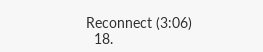Reconnect (3:06)
  18.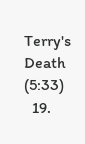Terry's Death (5:33)
  19.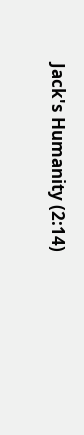Jack's Humanity (2:14)